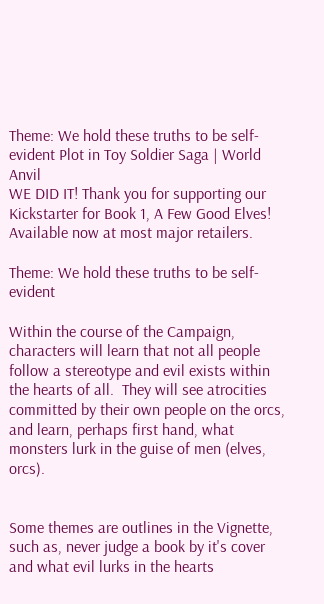Theme: We hold these truths to be self-evident Plot in Toy Soldier Saga | World Anvil
WE DID IT! Thank you for supporting our Kickstarter for Book 1, A Few Good Elves!
Available now at most major retailers.

Theme: We hold these truths to be self-evident

Within the course of the Campaign, characters will learn that not all people follow a stereotype and evil exists within the hearts of all.  They will see atrocities committed by their own people on the orcs, and learn, perhaps first hand, what monsters lurk in the guise of men (elves, orcs).


Some themes are outlines in the Vignette, such as, never judge a book by it's cover and what evil lurks in the hearts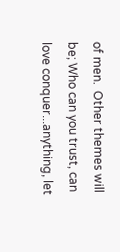of men.  Other themes will be; Who can you trust, can love conquer...anything, let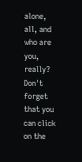alone, all, and who are you, really?
Don't forget that you can click on the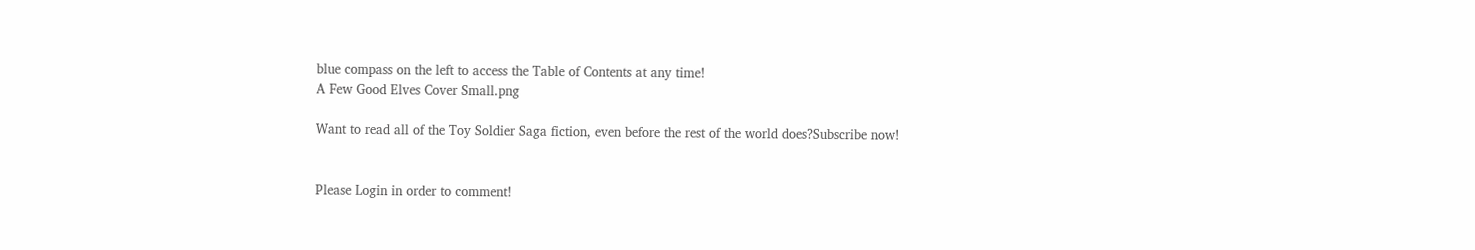blue compass on the left to access the Table of Contents at any time!
A Few Good Elves Cover Small.png

Want to read all of the Toy Soldier Saga fiction, even before the rest of the world does?Subscribe now!


Please Login in order to comment!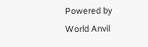Powered by World Anvil